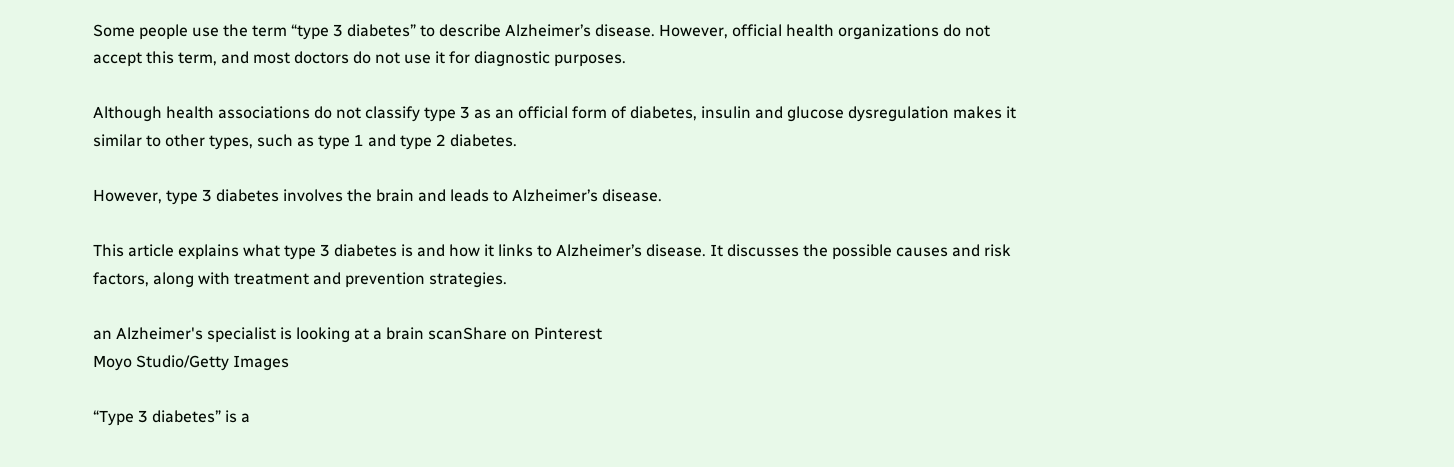Some people use the term “type 3 diabetes” to describe Alzheimer’s disease. However, official health organizations do not accept this term, and most doctors do not use it for diagnostic purposes.

Although health associations do not classify type 3 as an official form of diabetes, insulin and glucose dysregulation makes it similar to other types, such as type 1 and type 2 diabetes.

However, type 3 diabetes involves the brain and leads to Alzheimer’s disease.

This article explains what type 3 diabetes is and how it links to Alzheimer’s disease. It discusses the possible causes and risk factors, along with treatment and prevention strategies.

an Alzheimer's specialist is looking at a brain scanShare on Pinterest
Moyo Studio/Getty Images

“Type 3 diabetes” is a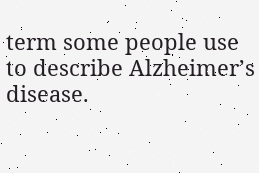term some people use to describe Alzheimer’s disease.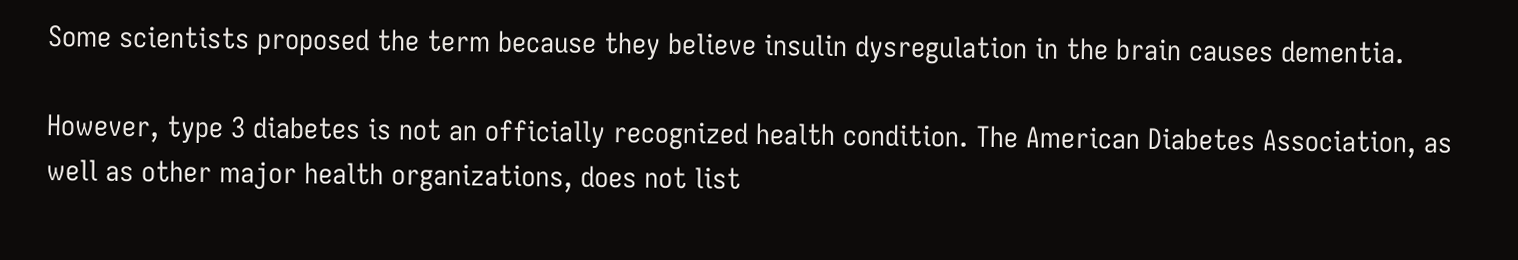Some scientists proposed the term because they believe insulin dysregulation in the brain causes dementia.

However, type 3 diabetes is not an officially recognized health condition. The American Diabetes Association, as well as other major health organizations, does not list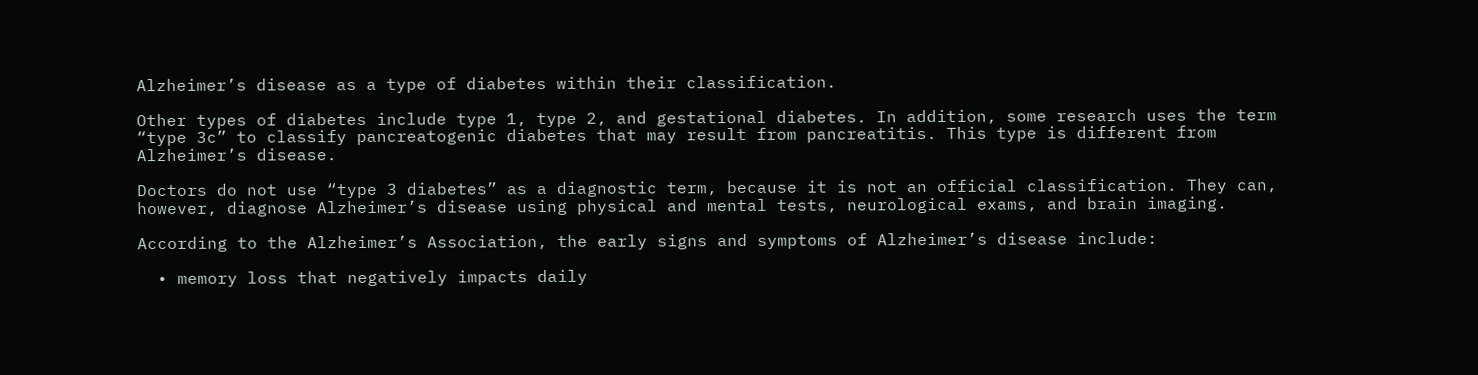Alzheimer’s disease as a type of diabetes within their classification.

Other types of diabetes include type 1, type 2, and gestational diabetes. In addition, some research uses the term “type 3c” to classify pancreatogenic diabetes that may result from pancreatitis. This type is different from Alzheimer’s disease.

Doctors do not use “type 3 diabetes” as a diagnostic term, because it is not an official classification. They can, however, diagnose Alzheimer’s disease using physical and mental tests, neurological exams, and brain imaging.

According to the Alzheimer’s Association, the early signs and symptoms of Alzheimer’s disease include:

  • memory loss that negatively impacts daily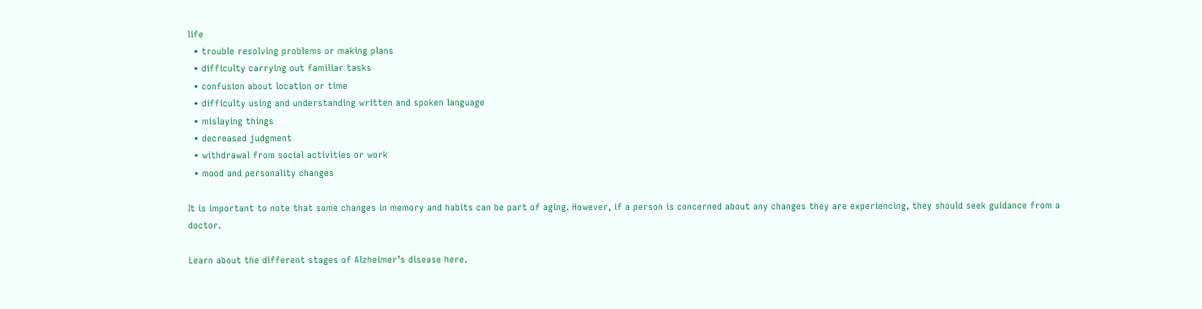life
  • trouble resolving problems or making plans
  • difficulty carrying out familiar tasks
  • confusion about location or time
  • difficulty using and understanding written and spoken language
  • mislaying things
  • decreased judgment
  • withdrawal from social activities or work
  • mood and personality changes

It is important to note that some changes in memory and habits can be part of aging. However, if a person is concerned about any changes they are experiencing, they should seek guidance from a doctor.

Learn about the different stages of Alzheimer’s disease here.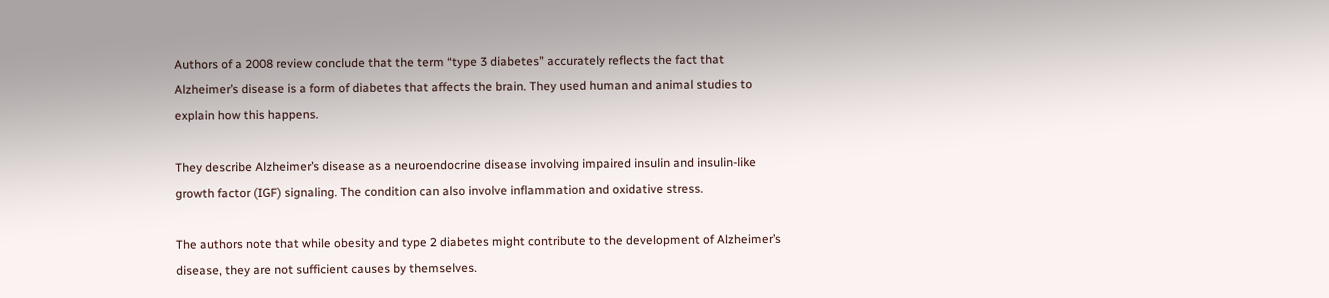Authors of a 2008 review conclude that the term “type 3 diabetes” accurately reflects the fact that Alzheimer’s disease is a form of diabetes that affects the brain. They used human and animal studies to explain how this happens.

They describe Alzheimer’s disease as a neuroendocrine disease involving impaired insulin and insulin-like growth factor (IGF) signaling. The condition can also involve inflammation and oxidative stress.

The authors note that while obesity and type 2 diabetes might contribute to the development of Alzheimer’s disease, they are not sufficient causes by themselves.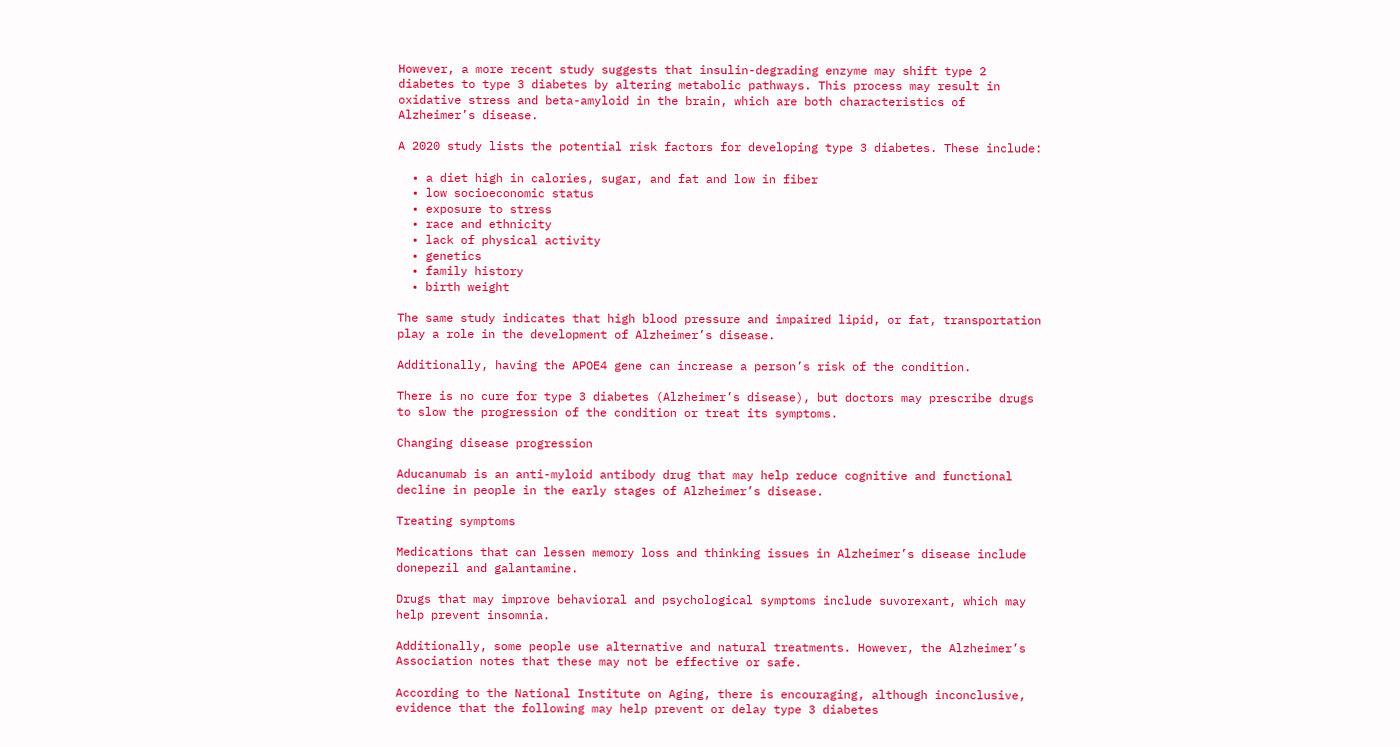However, a more recent study suggests that insulin-degrading enzyme may shift type 2 diabetes to type 3 diabetes by altering metabolic pathways. This process may result in oxidative stress and beta-amyloid in the brain, which are both characteristics of Alzheimer’s disease.

A 2020 study lists the potential risk factors for developing type 3 diabetes. These include:

  • a diet high in calories, sugar, and fat and low in fiber
  • low socioeconomic status
  • exposure to stress
  • race and ethnicity
  • lack of physical activity
  • genetics
  • family history
  • birth weight

The same study indicates that high blood pressure and impaired lipid, or fat, transportation play a role in the development of Alzheimer’s disease.

Additionally, having the APOE4 gene can increase a person’s risk of the condition.

There is no cure for type 3 diabetes (Alzheimer’s disease), but doctors may prescribe drugs to slow the progression of the condition or treat its symptoms.

Changing disease progression

Aducanumab is an anti-myloid antibody drug that may help reduce cognitive and functional decline in people in the early stages of Alzheimer’s disease.

Treating symptoms

Medications that can lessen memory loss and thinking issues in Alzheimer’s disease include donepezil and galantamine.

Drugs that may improve behavioral and psychological symptoms include suvorexant, which may help prevent insomnia.

Additionally, some people use alternative and natural treatments. However, the Alzheimer’s Association notes that these may not be effective or safe.

According to the National Institute on Aging, there is encouraging, although inconclusive, evidence that the following may help prevent or delay type 3 diabetes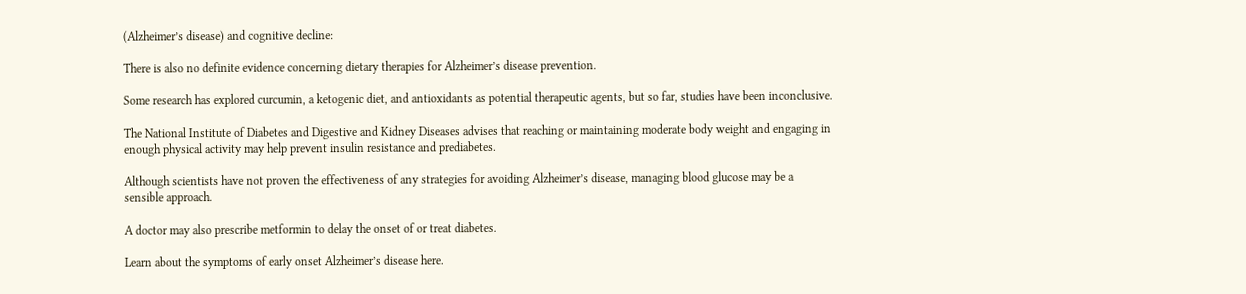(Alzheimer’s disease) and cognitive decline:

There is also no definite evidence concerning dietary therapies for Alzheimer’s disease prevention.

Some research has explored curcumin, a ketogenic diet, and antioxidants as potential therapeutic agents, but so far, studies have been inconclusive.

The National Institute of Diabetes and Digestive and Kidney Diseases advises that reaching or maintaining moderate body weight and engaging in enough physical activity may help prevent insulin resistance and prediabetes.

Although scientists have not proven the effectiveness of any strategies for avoiding Alzheimer’s disease, managing blood glucose may be a sensible approach.

A doctor may also prescribe metformin to delay the onset of or treat diabetes.

Learn about the symptoms of early onset Alzheimer’s disease here.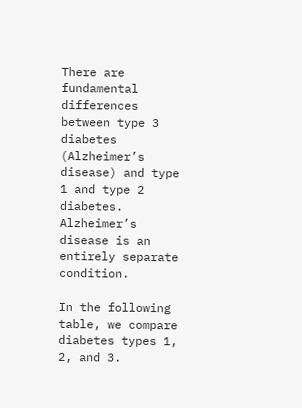There are fundamental differences between type 3 diabetes (Alzheimer’s disease) and type 1 and type 2 diabetes. Alzheimer’s disease is an entirely separate condition.

In the following table, we compare diabetes types 1, 2, and 3.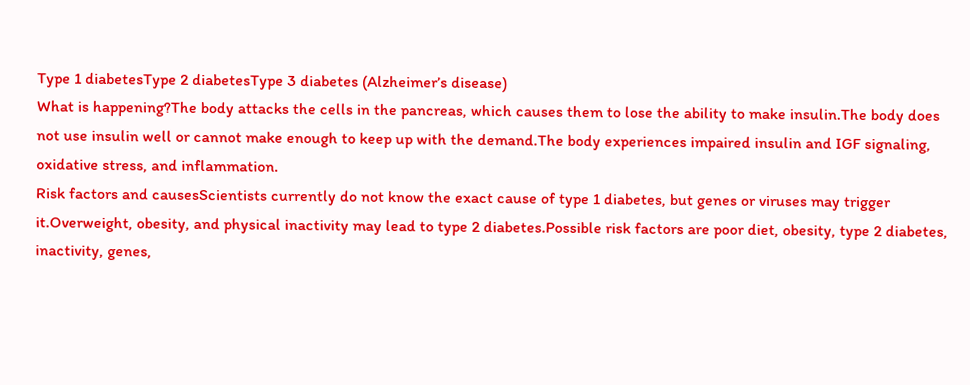Type 1 diabetesType 2 diabetesType 3 diabetes (Alzheimer’s disease)
What is happening?The body attacks the cells in the pancreas, which causes them to lose the ability to make insulin.The body does not use insulin well or cannot make enough to keep up with the demand.The body experiences impaired insulin and IGF signaling, oxidative stress, and inflammation.
Risk factors and causesScientists currently do not know the exact cause of type 1 diabetes, but genes or viruses may trigger it.Overweight, obesity, and physical inactivity may lead to type 2 diabetes.Possible risk factors are poor diet, obesity, type 2 diabetes, inactivity, genes,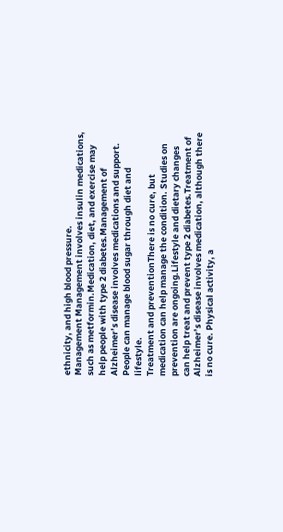ethnicity, and high blood pressure.
Management Management involves insulin medications, such as metformin.Medication, diet, and exercise may help people with type 2 diabetes.Management of Alzheimer’s disease involves medications and support. People can manage blood sugar through diet and lifestyle.
Treatment and preventionThere is no cure, but medication can help manage the condition. Studies on prevention are ongoing.Lifestyle and dietary changes can help treat and prevent type 2 diabetes.Treatment of Alzheimer’s disease involves medication, although there is no cure. Physical activity, a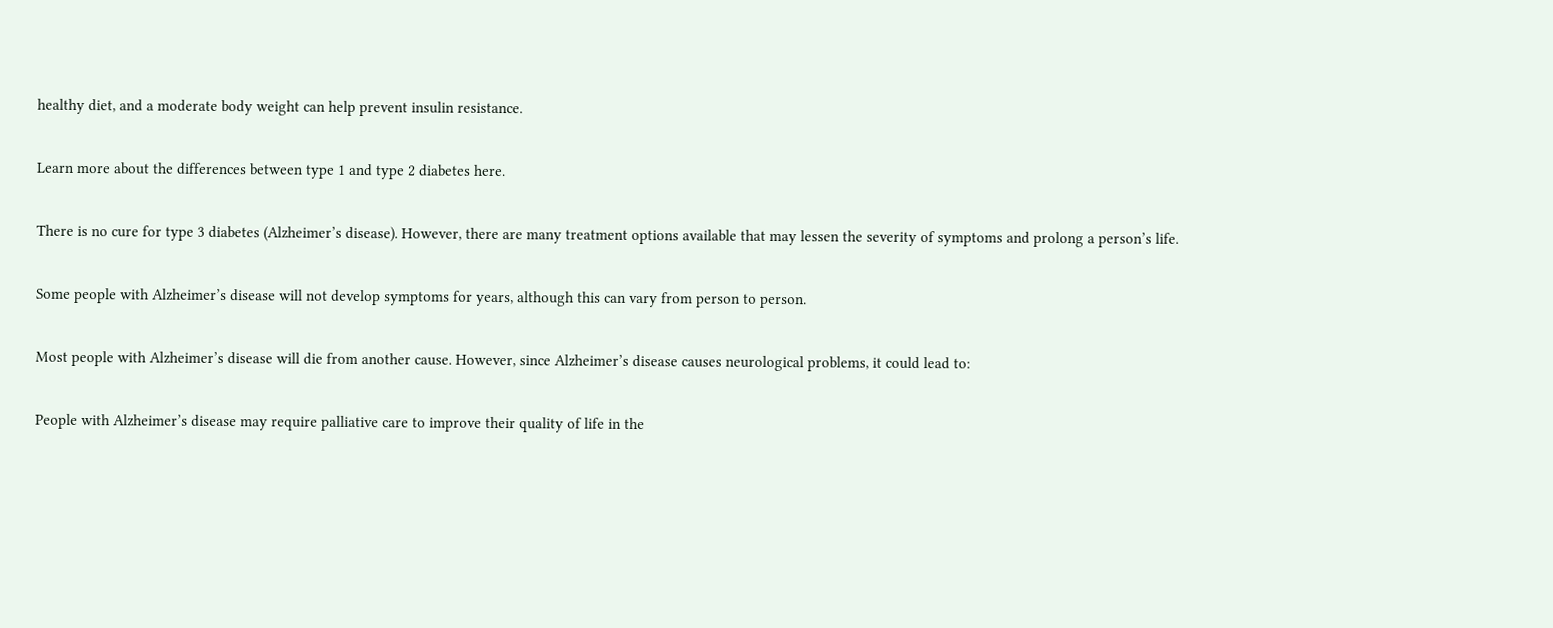healthy diet, and a moderate body weight can help prevent insulin resistance.

Learn more about the differences between type 1 and type 2 diabetes here.

There is no cure for type 3 diabetes (Alzheimer’s disease). However, there are many treatment options available that may lessen the severity of symptoms and prolong a person’s life.

Some people with Alzheimer’s disease will not develop symptoms for years, although this can vary from person to person.

Most people with Alzheimer’s disease will die from another cause. However, since Alzheimer’s disease causes neurological problems, it could lead to:

People with Alzheimer’s disease may require palliative care to improve their quality of life in the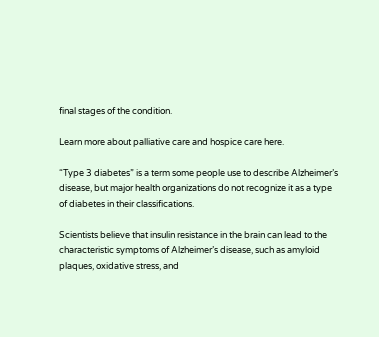final stages of the condition.

Learn more about palliative care and hospice care here.

“Type 3 diabetes” is a term some people use to describe Alzheimer’s disease, but major health organizations do not recognize it as a type of diabetes in their classifications.

Scientists believe that insulin resistance in the brain can lead to the characteristic symptoms of Alzheimer’s disease, such as amyloid plaques, oxidative stress, and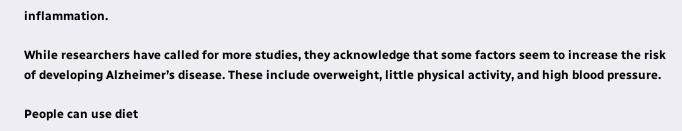inflammation.

While researchers have called for more studies, they acknowledge that some factors seem to increase the risk of developing Alzheimer’s disease. These include overweight, little physical activity, and high blood pressure.

People can use diet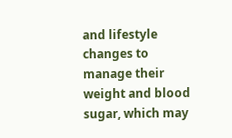and lifestyle changes to manage their weight and blood sugar, which may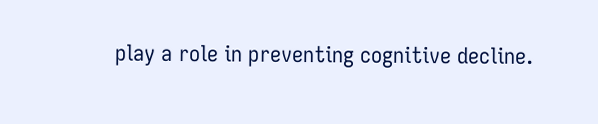play a role in preventing cognitive decline.